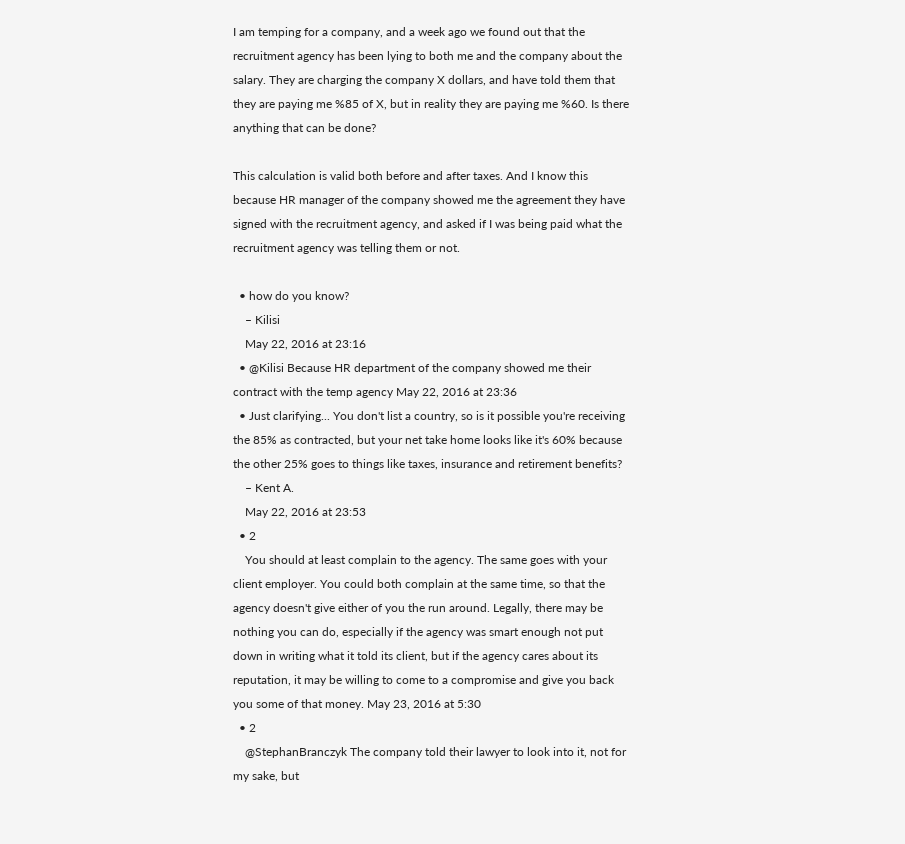I am temping for a company, and a week ago we found out that the recruitment agency has been lying to both me and the company about the salary. They are charging the company X dollars, and have told them that they are paying me %85 of X, but in reality they are paying me %60. Is there anything that can be done?

This calculation is valid both before and after taxes. And I know this because HR manager of the company showed me the agreement they have signed with the recruitment agency, and asked if I was being paid what the recruitment agency was telling them or not.

  • how do you know?
    – Kilisi
    May 22, 2016 at 23:16
  • @Kilisi Because HR department of the company showed me their contract with the temp agency May 22, 2016 at 23:36
  • Just clarifying... You don't list a country, so is it possible you're receiving the 85% as contracted, but your net take home looks like it's 60% because the other 25% goes to things like taxes, insurance and retirement benefits?
    – Kent A.
    May 22, 2016 at 23:53
  • 2
    You should at least complain to the agency. The same goes with your client employer. You could both complain at the same time, so that the agency doesn't give either of you the run around. Legally, there may be nothing you can do, especially if the agency was smart enough not put down in writing what it told its client, but if the agency cares about its reputation, it may be willing to come to a compromise and give you back you some of that money. May 23, 2016 at 5:30
  • 2
    @StephanBranczyk The company told their lawyer to look into it, not for my sake, but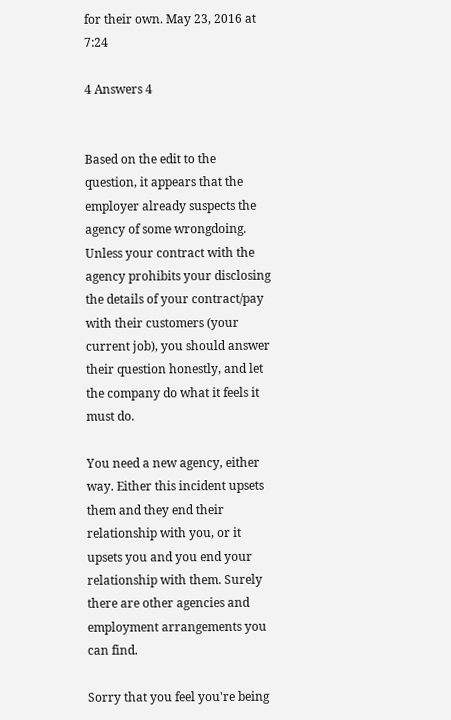for their own. May 23, 2016 at 7:24

4 Answers 4


Based on the edit to the question, it appears that the employer already suspects the agency of some wrongdoing. Unless your contract with the agency prohibits your disclosing the details of your contract/pay with their customers (your current job), you should answer their question honestly, and let the company do what it feels it must do.

You need a new agency, either way. Either this incident upsets them and they end their relationship with you, or it upsets you and you end your relationship with them. Surely there are other agencies and employment arrangements you can find.

Sorry that you feel you're being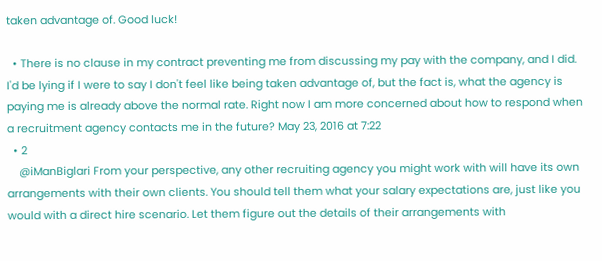taken advantage of. Good luck!

  • There is no clause in my contract preventing me from discussing my pay with the company, and I did. I'd be lying if I were to say I don't feel like being taken advantage of, but the fact is, what the agency is paying me is already above the normal rate. Right now I am more concerned about how to respond when a recruitment agency contacts me in the future? May 23, 2016 at 7:22
  • 2
    @iManBiglari From your perspective, any other recruiting agency you might work with will have its own arrangements with their own clients. You should tell them what your salary expectations are, just like you would with a direct hire scenario. Let them figure out the details of their arrangements with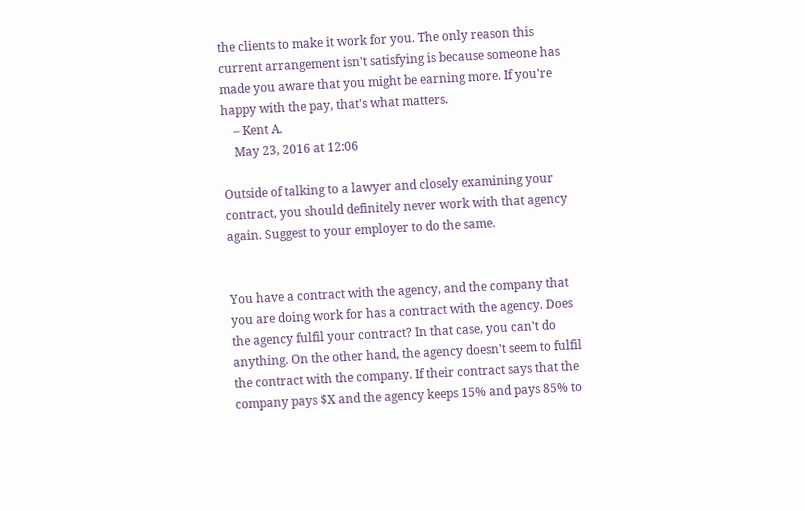the clients to make it work for you. The only reason this current arrangement isn't satisfying is because someone has made you aware that you might be earning more. If you're happy with the pay, that's what matters.
    – Kent A.
    May 23, 2016 at 12:06

Outside of talking to a lawyer and closely examining your contract, you should definitely never work with that agency again. Suggest to your employer to do the same.


You have a contract with the agency, and the company that you are doing work for has a contract with the agency. Does the agency fulfil your contract? In that case, you can't do anything. On the other hand, the agency doesn't seem to fulfil the contract with the company. If their contract says that the company pays $X and the agency keeps 15% and pays 85% to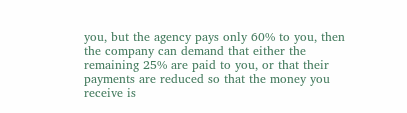you, but the agency pays only 60% to you, then the company can demand that either the remaining 25% are paid to you, or that their payments are reduced so that the money you receive is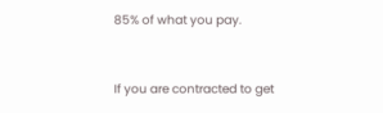85% of what you pay.


If you are contracted to get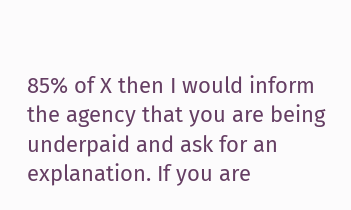85% of X then I would inform the agency that you are being underpaid and ask for an explanation. If you are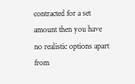contracted for a set amount then you have no realistic options apart from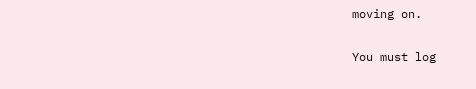moving on.

You must log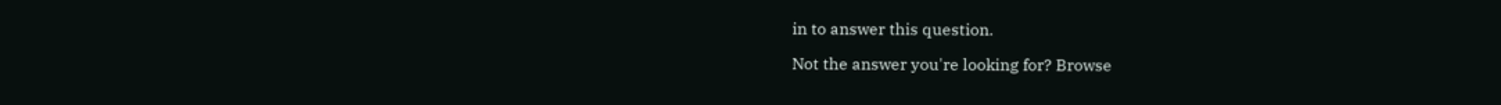in to answer this question.

Not the answer you're looking for? Browse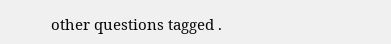other questions tagged .